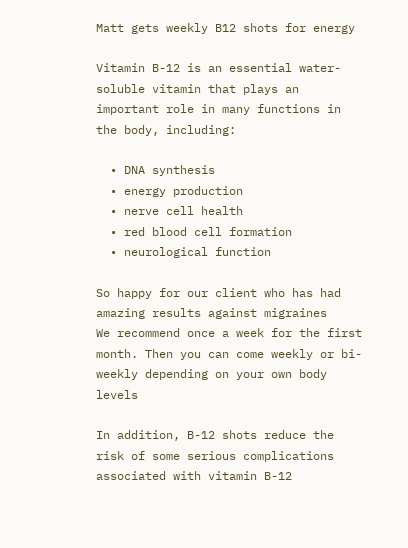Matt gets weekly B12 shots for energy

Vitamin B-12 is an essential water-soluble vitamin that plays an important role in many functions in the body, including:

  • DNA synthesis
  • energy production
  • nerve cell health
  • red blood cell formation
  • neurological function

So happy for our client who has had amazing results against migraines
We recommend once a week for the first month. Then you can come weekly or bi-weekly depending on your own body levels

In addition, B-12 shots reduce the risk of some serious complications associated with vitamin B-12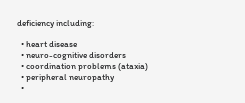deficiency including:

  • heart disease
  • neuro-cognitive disorders
  • coordination problems (ataxia)
  • peripheral neuropathy
  •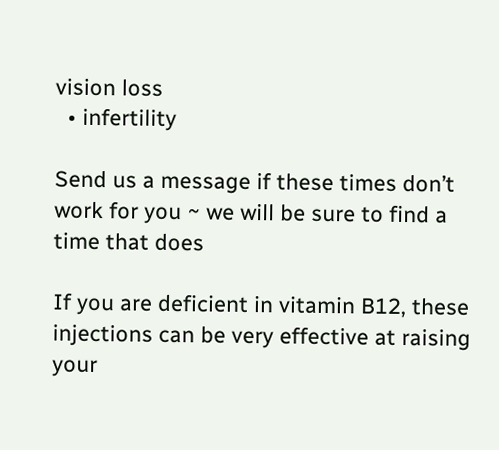vision loss
  • infertility

Send us a message if these times don’t work for you ~ we will be sure to find a time that does

If you are deficient in vitamin B12, these injections can be very effective at raising your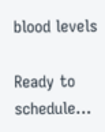blood levels

Ready to schedule…